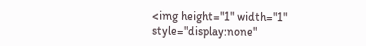<img height="1" width="1" style="display:none"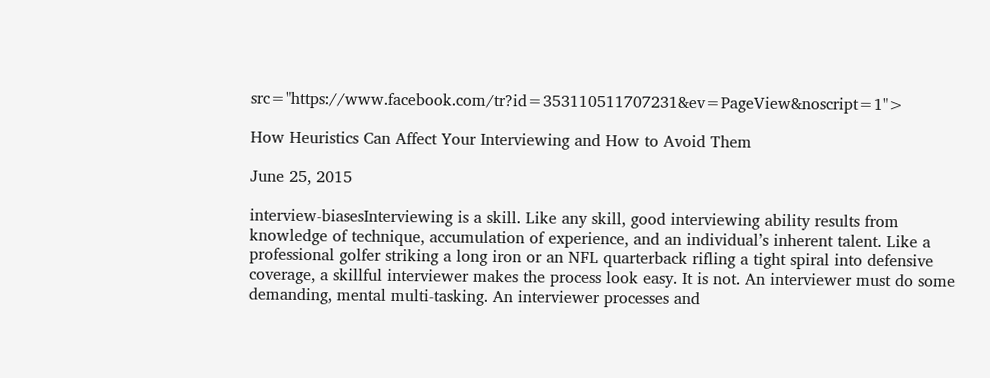src="https://www.facebook.com/tr?id=353110511707231&ev=PageView&noscript=1">

How Heuristics Can Affect Your Interviewing and How to Avoid Them

June 25, 2015

interview-biasesInterviewing is a skill. Like any skill, good interviewing ability results from knowledge of technique, accumulation of experience, and an individual’s inherent talent. Like a professional golfer striking a long iron or an NFL quarterback rifling a tight spiral into defensive coverage, a skillful interviewer makes the process look easy. It is not. An interviewer must do some demanding, mental multi-tasking. An interviewer processes and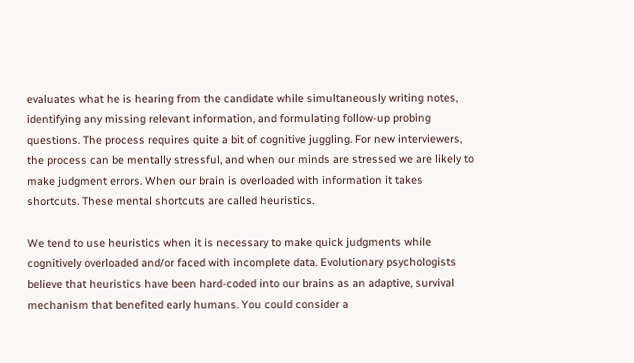evaluates what he is hearing from the candidate while simultaneously writing notes, identifying any missing relevant information, and formulating follow-up probing questions. The process requires quite a bit of cognitive juggling. For new interviewers, the process can be mentally stressful, and when our minds are stressed we are likely to make judgment errors. When our brain is overloaded with information it takes shortcuts. These mental shortcuts are called heuristics.

We tend to use heuristics when it is necessary to make quick judgments while cognitively overloaded and/or faced with incomplete data. Evolutionary psychologists believe that heuristics have been hard-coded into our brains as an adaptive, survival mechanism that benefited early humans. You could consider a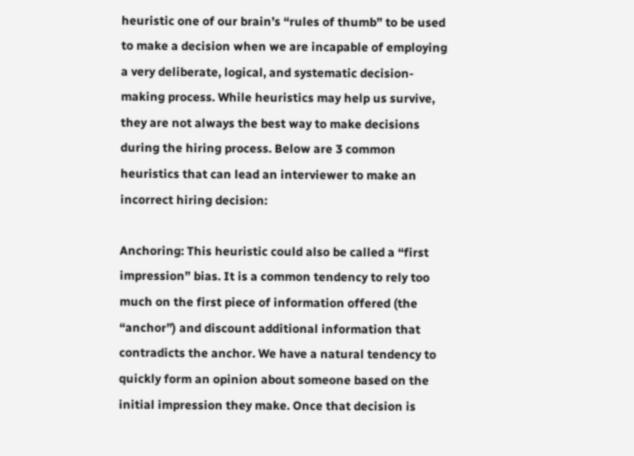heuristic one of our brain’s “rules of thumb” to be used to make a decision when we are incapable of employing a very deliberate, logical, and systematic decision-making process. While heuristics may help us survive, they are not always the best way to make decisions during the hiring process. Below are 3 common heuristics that can lead an interviewer to make an incorrect hiring decision:

Anchoring: This heuristic could also be called a “first impression” bias. It is a common tendency to rely too much on the first piece of information offered (the “anchor”) and discount additional information that contradicts the anchor. We have a natural tendency to quickly form an opinion about someone based on the initial impression they make. Once that decision is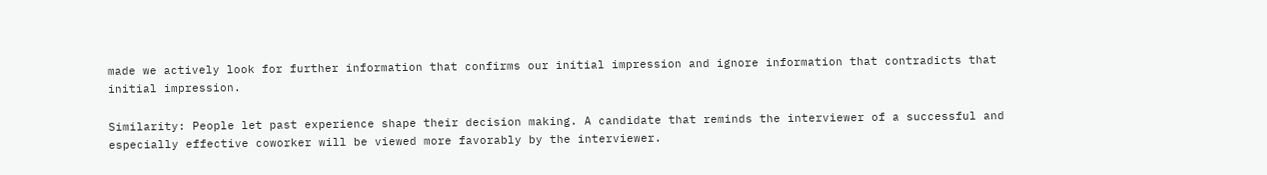made we actively look for further information that confirms our initial impression and ignore information that contradicts that initial impression.

Similarity: People let past experience shape their decision making. A candidate that reminds the interviewer of a successful and especially effective coworker will be viewed more favorably by the interviewer.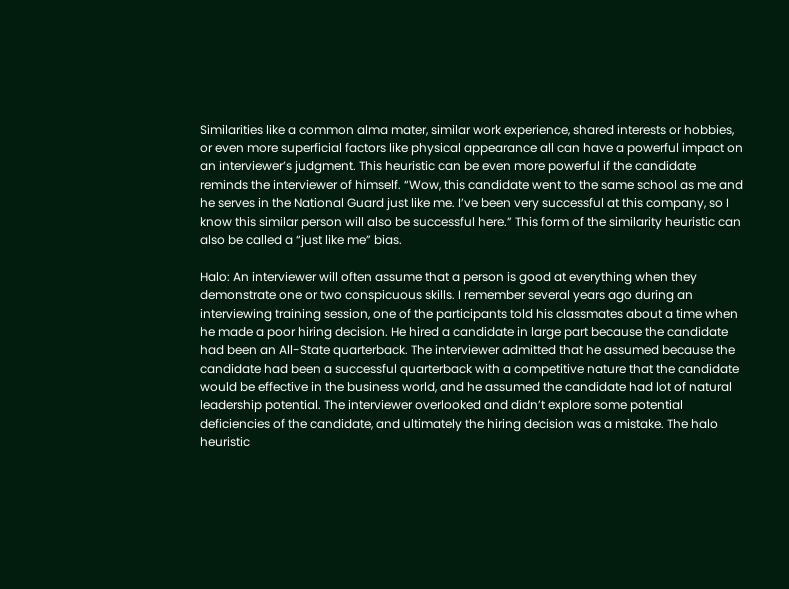Similarities like a common alma mater, similar work experience, shared interests or hobbies, or even more superficial factors like physical appearance all can have a powerful impact on an interviewer’s judgment. This heuristic can be even more powerful if the candidate reminds the interviewer of himself. “Wow, this candidate went to the same school as me and he serves in the National Guard just like me. I’ve been very successful at this company, so I know this similar person will also be successful here.” This form of the similarity heuristic can also be called a “just like me” bias.

Halo: An interviewer will often assume that a person is good at everything when they demonstrate one or two conspicuous skills. I remember several years ago during an interviewing training session, one of the participants told his classmates about a time when he made a poor hiring decision. He hired a candidate in large part because the candidate had been an All-State quarterback. The interviewer admitted that he assumed because the candidate had been a successful quarterback with a competitive nature that the candidate would be effective in the business world, and he assumed the candidate had lot of natural leadership potential. The interviewer overlooked and didn’t explore some potential deficiencies of the candidate, and ultimately the hiring decision was a mistake. The halo heuristic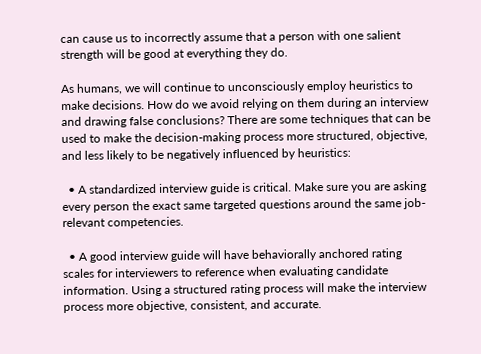can cause us to incorrectly assume that a person with one salient strength will be good at everything they do.

As humans, we will continue to unconsciously employ heuristics to make decisions. How do we avoid relying on them during an interview and drawing false conclusions? There are some techniques that can be used to make the decision-making process more structured, objective, and less likely to be negatively influenced by heuristics:

  • A standardized interview guide is critical. Make sure you are asking every person the exact same targeted questions around the same job-relevant competencies.

  • A good interview guide will have behaviorally anchored rating scales for interviewers to reference when evaluating candidate information. Using a structured rating process will make the interview process more objective, consistent, and accurate.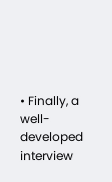• Finally, a well-developed interview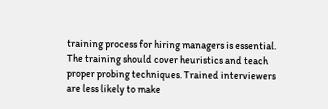training process for hiring managers is essential. The training should cover heuristics and teach proper probing techniques. Trained interviewers are less likely to make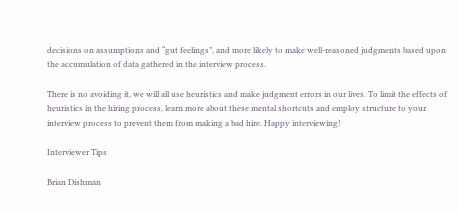decisions on assumptions and “gut feelings”, and more likely to make well-reasoned judgments based upon the accumulation of data gathered in the interview process.

There is no avoiding it, we will all use heuristics and make judgment errors in our lives. To limit the effects of heuristics in the hiring process, learn more about these mental shortcuts and employ structure to your interview process to prevent them from making a bad hire. Happy interviewing!

Interviewer Tips

Brian Dishman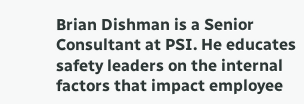Brian Dishman is a Senior Consultant at PSI. He educates safety leaders on the internal factors that impact employee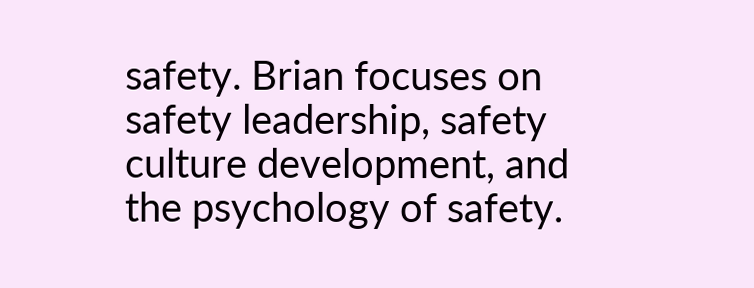safety. Brian focuses on safety leadership, safety culture development, and the psychology of safety.